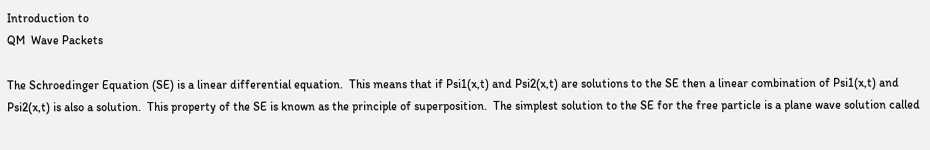Introduction to
QM  Wave Packets

The Schroedinger Equation (SE) is a linear differential equation.  This means that if Psi1(x,t) and Psi2(x,t) are solutions to the SE then a linear combination of Psi1(x,t) and Psi2(x,t) is also a solution.  This property of the SE is known as the principle of superposition.  The simplest solution to the SE for the free particle is a plane wave solution called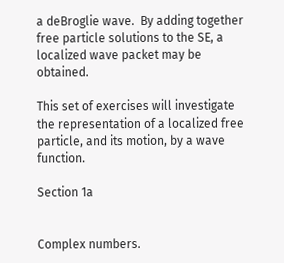a deBroglie wave.  By adding together free particle solutions to the SE, a localized wave packet may be obtained.

This set of exercises will investigate the representation of a localized free particle, and its motion, by a wave function.

Section 1a


Complex numbers.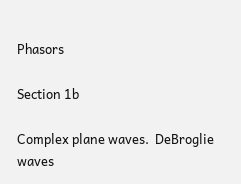Phasors

Section 1b

Complex plane waves.  DeBroglie waves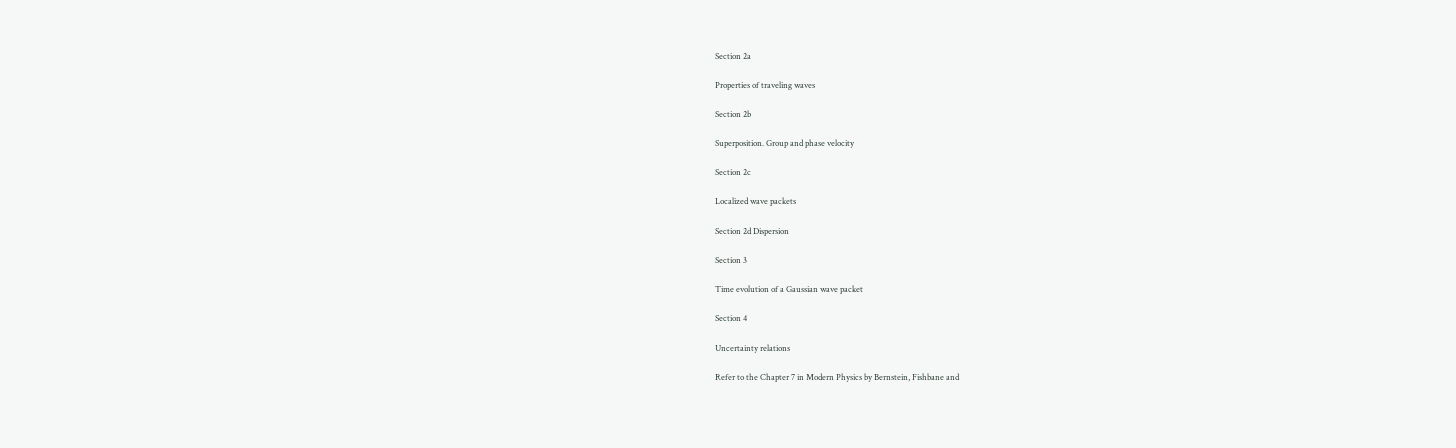Section 2a

Properties of traveling waves

Section 2b

Superposition. Group and phase velocity

Section 2c

Localized wave packets

Section 2d Dispersion

Section 3

Time evolution of a Gaussian wave packet

Section 4

Uncertainty relations

Refer to the Chapter 7 in Modern Physics by Bernstein, Fishbane and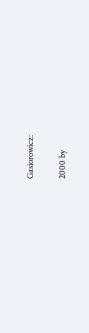Gasiorowicz:

2000 by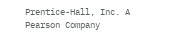Prentice-Hall, Inc. A Pearson Company